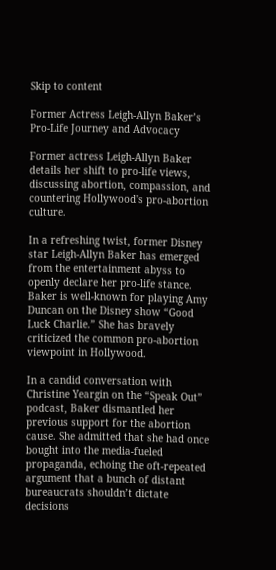Skip to content

Former Actress Leigh-Allyn Baker’s Pro-Life Journey and Advocacy

Former actress Leigh-Allyn Baker details her shift to pro-life views, discussing abortion, compassion, and countering Hollywood's pro-abortion culture.

In a refreshing twist, former Disney star Leigh-Allyn Baker has emerged from the entertainment abyss to openly declare her pro-life stance. Baker is well-known for playing Amy Duncan on the Disney show “Good Luck Charlie.” She has bravely criticized the common pro-abortion viewpoint in Hollywood.

In a candid conversation with Christine Yeargin on the “Speak Out” podcast, Baker dismantled her previous support for the abortion cause. She admitted that she had once bought into the media-fueled propaganda, echoing the oft-repeated argument that a bunch of distant bureaucrats shouldn’t dictate decisions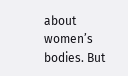about women’s bodies. But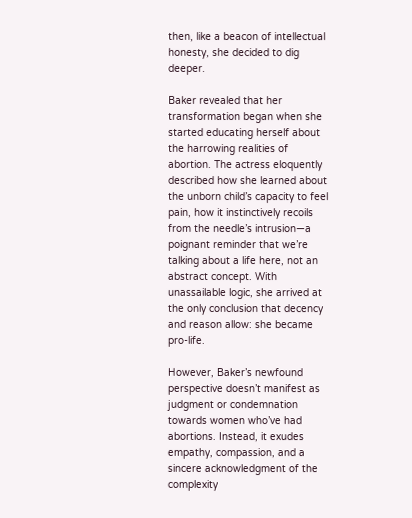then, like a beacon of intellectual honesty, she decided to dig deeper.

Baker revealed that her transformation began when she started educating herself about the harrowing realities of abortion. The actress eloquently described how she learned about the unborn child’s capacity to feel pain, how it instinctively recoils from the needle’s intrusion—a poignant reminder that we’re talking about a life here, not an abstract concept. With unassailable logic, she arrived at the only conclusion that decency and reason allow: she became pro-life.

However, Baker’s newfound perspective doesn’t manifest as judgment or condemnation towards women who’ve had abortions. Instead, it exudes empathy, compassion, and a sincere acknowledgment of the complexity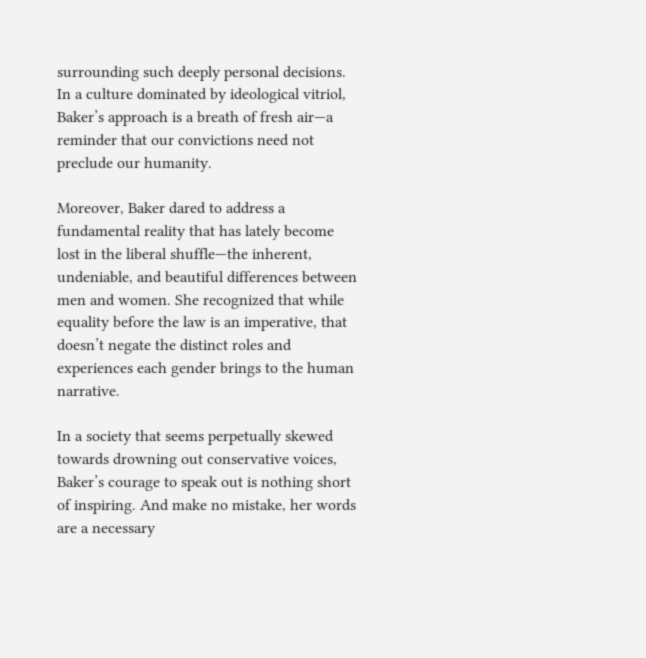surrounding such deeply personal decisions. In a culture dominated by ideological vitriol, Baker’s approach is a breath of fresh air—a reminder that our convictions need not preclude our humanity.

Moreover, Baker dared to address a fundamental reality that has lately become lost in the liberal shuffle—the inherent, undeniable, and beautiful differences between men and women. She recognized that while equality before the law is an imperative, that doesn’t negate the distinct roles and experiences each gender brings to the human narrative.

In a society that seems perpetually skewed towards drowning out conservative voices, Baker’s courage to speak out is nothing short of inspiring. And make no mistake, her words are a necessary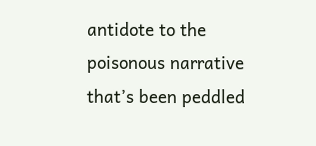antidote to the poisonous narrative that’s been peddled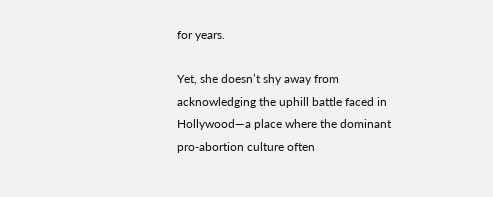for years.

Yet, she doesn’t shy away from acknowledging the uphill battle faced in Hollywood—a place where the dominant pro-abortion culture often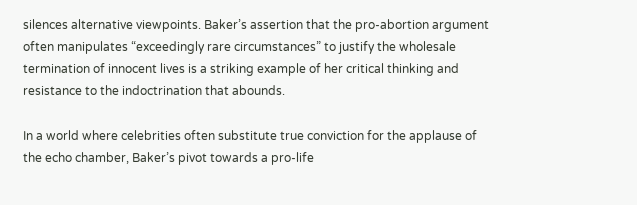silences alternative viewpoints. Baker’s assertion that the pro-abortion argument often manipulates “exceedingly rare circumstances” to justify the wholesale termination of innocent lives is a striking example of her critical thinking and resistance to the indoctrination that abounds.

In a world where celebrities often substitute true conviction for the applause of the echo chamber, Baker’s pivot towards a pro-life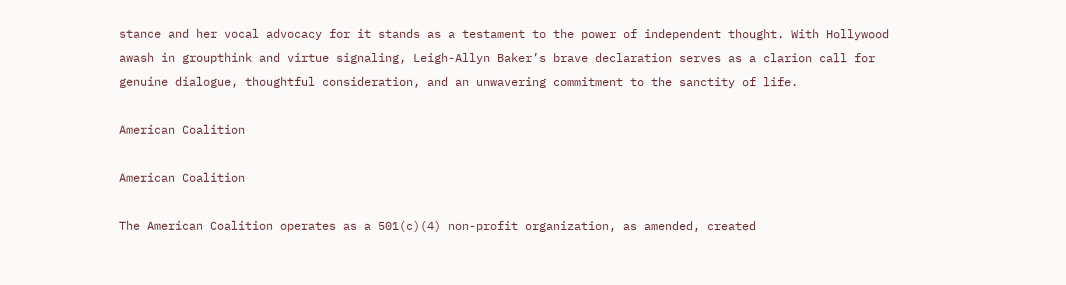stance and her vocal advocacy for it stands as a testament to the power of independent thought. With Hollywood awash in groupthink and virtue signaling, Leigh-Allyn Baker’s brave declaration serves as a clarion call for genuine dialogue, thoughtful consideration, and an unwavering commitment to the sanctity of life.

American Coalition

American Coalition

The American Coalition operates as a 501(c)(4) non-profit organization, as amended, created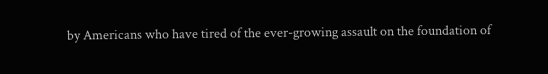by Americans who have tired of the ever-growing assault on the foundation of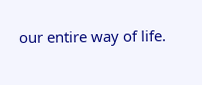our entire way of life.